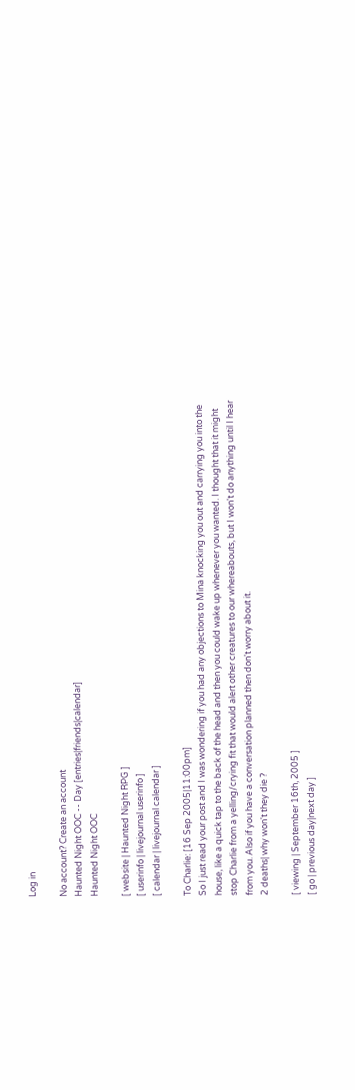Log in

No account? Create an account
Haunted Night OOC -- Day [entries|friends|calendar]
Haunted Night OOC

[ website | Haunted Night RPG ]
[ userinfo | livejournal userinfo ]
[ calendar | livejournal calendar ]

To Charlie: [16 Sep 2005|11:00pm]
So I just read your post and I was wondering if you had any objections to Mina knocking you out and carrying you into the house, like a quick tap to the back of the head and then you could wake up whenever you wanted. I thought that it might stop Charlie from a yelling/crying fit that would alert other creatures to our whereabouts, but I won't do anything until I hear from you. Also if you have a conversation planned then don't worry about it.
2 deaths| why won't they die ?

[ viewing | September 16th, 2005 ]
[ go | previous day|next day ]